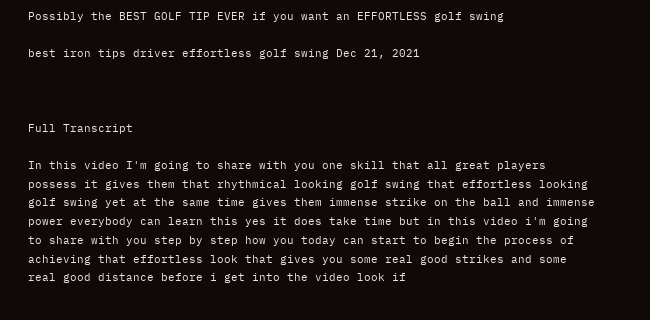Possibly the BEST GOLF TIP EVER if you want an EFFORTLESS golf swing

best iron tips driver effortless golf swing Dec 21, 2021



Full Transcript

In this video I'm going to share with you one skill that all great players possess it gives them that rhythmical looking golf swing that effortless looking golf swing yet at the same time gives them immense strike on the ball and immense power everybody can learn this yes it does take time but in this video i'm going to share with you step by step how you today can start to begin the process of achieving that effortless look that gives you some real good strikes and some real good distance before i get into the video look if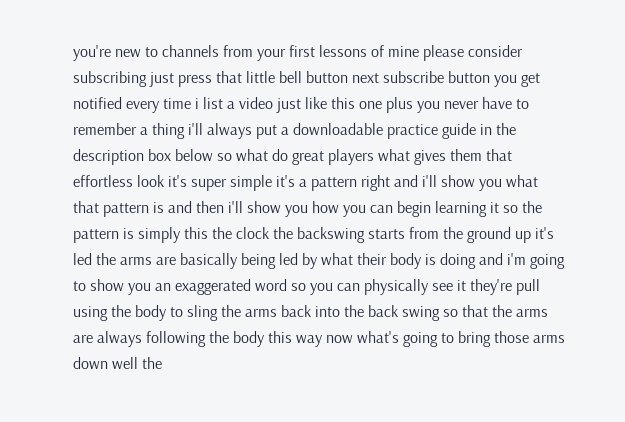you're new to channels from your first lessons of mine please consider subscribing just press that little bell button next subscribe button you get notified every time i list a video just like this one plus you never have to remember a thing i'll always put a downloadable practice guide in the description box below so what do great players what gives them that effortless look it's super simple it's a pattern right and i'll show you what that pattern is and then i'll show you how you can begin learning it so the pattern is simply this the clock the backswing starts from the ground up it's led the arms are basically being led by what their body is doing and i'm going to show you an exaggerated word so you can physically see it they're pull using the body to sling the arms back into the back swing so that the arms are always following the body this way now what's going to bring those arms down well the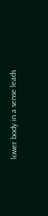lower body in a sense leads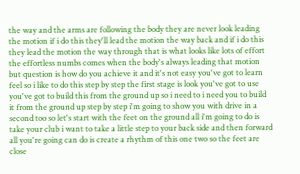the way and the arms are following the body they are never look leading the motion if i do this they'll lead the motion the way back and if i do this they lead the motion the way through that is what looks like lots of effort the effortless numbs comes when the body's always leading that motion but question is how do you achieve it and it's not easy you've got to learn feel so i like to do this step by step the first stage is look you've got to use you've got to build this from the ground up so i need to i need you to build it from the ground up step by step i'm going to show you with drive in a second too so let's start with the feet on the ground all i'm going to do is take your club i want to take a little step to your back side and then forward all you're going can do is create a rhythm of this one two so the feet are close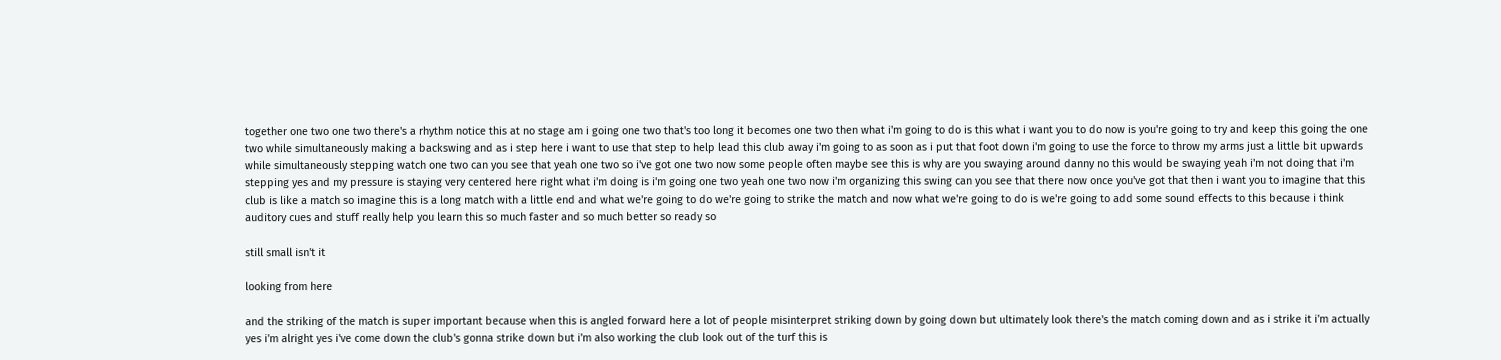together one two one two there's a rhythm notice this at no stage am i going one two that's too long it becomes one two then what i'm going to do is this what i want you to do now is you're going to try and keep this going the one two while simultaneously making a backswing and as i step here i want to use that step to help lead this club away i'm going to as soon as i put that foot down i'm going to use the force to throw my arms just a little bit upwards while simultaneously stepping watch one two can you see that yeah one two so i've got one two now some people often maybe see this is why are you swaying around danny no this would be swaying yeah i'm not doing that i'm stepping yes and my pressure is staying very centered here right what i'm doing is i'm going one two yeah one two now i'm organizing this swing can you see that there now once you've got that then i want you to imagine that this club is like a match so imagine this is a long match with a little end and what we're going to do we're going to strike the match and now what we're going to do is we're going to add some sound effects to this because i think auditory cues and stuff really help you learn this so much faster and so much better so ready so

still small isn't it

looking from here

and the striking of the match is super important because when this is angled forward here a lot of people misinterpret striking down by going down but ultimately look there's the match coming down and as i strike it i'm actually yes i'm alright yes i've come down the club's gonna strike down but i'm also working the club look out of the turf this is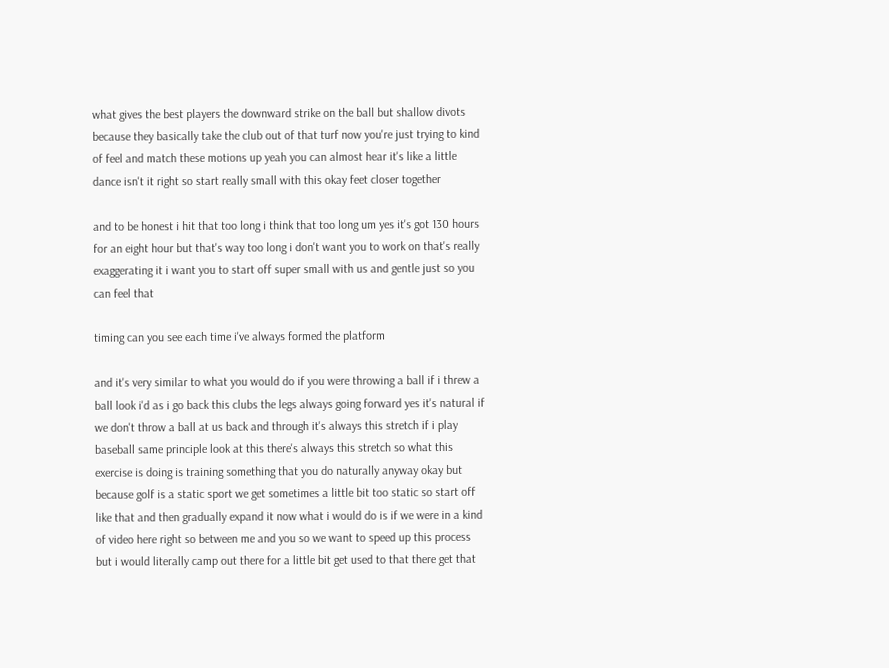what gives the best players the downward strike on the ball but shallow divots because they basically take the club out of that turf now you're just trying to kind of feel and match these motions up yeah you can almost hear it's like a little dance isn't it right so start really small with this okay feet closer together

and to be honest i hit that too long i think that too long um yes it's got 130 hours for an eight hour but that's way too long i don't want you to work on that's really exaggerating it i want you to start off super small with us and gentle just so you can feel that

timing can you see each time i've always formed the platform

and it's very similar to what you would do if you were throwing a ball if i threw a ball look i'd as i go back this clubs the legs always going forward yes it's natural if we don't throw a ball at us back and through it's always this stretch if i play baseball same principle look at this there's always this stretch so what this exercise is doing is training something that you do naturally anyway okay but because golf is a static sport we get sometimes a little bit too static so start off like that and then gradually expand it now what i would do is if we were in a kind of video here right so between me and you so we want to speed up this process but i would literally camp out there for a little bit get used to that there get that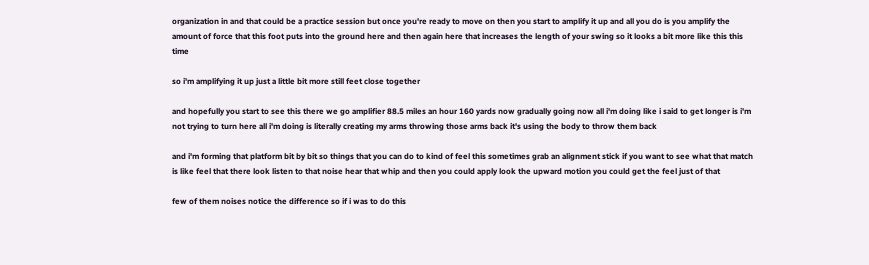organization in and that could be a practice session but once you're ready to move on then you start to amplify it up and all you do is you amplify the amount of force that this foot puts into the ground here and then again here that increases the length of your swing so it looks a bit more like this this time

so i'm amplifying it up just a little bit more still feet close together

and hopefully you start to see this there we go amplifier 88.5 miles an hour 160 yards now gradually going now all i'm doing like i said to get longer is i'm not trying to turn here all i'm doing is literally creating my arms throwing those arms back it's using the body to throw them back

and i'm forming that platform bit by bit so things that you can do to kind of feel this sometimes grab an alignment stick if you want to see what that match is like feel that there look listen to that noise hear that whip and then you could apply look the upward motion you could get the feel just of that

few of them noises notice the difference so if i was to do this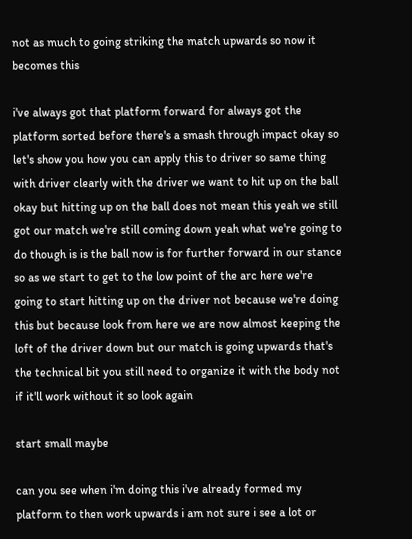not as much to going striking the match upwards so now it becomes this

i've always got that platform forward for always got the platform sorted before there's a smash through impact okay so let's show you how you can apply this to driver so same thing with driver clearly with the driver we want to hit up on the ball okay but hitting up on the ball does not mean this yeah we still got our match we're still coming down yeah what we're going to do though is is the ball now is for further forward in our stance so as we start to get to the low point of the arc here we're going to start hitting up on the driver not because we're doing this but because look from here we are now almost keeping the loft of the driver down but our match is going upwards that's the technical bit you still need to organize it with the body not if it'll work without it so look again

start small maybe

can you see when i'm doing this i've already formed my platform to then work upwards i am not sure i see a lot or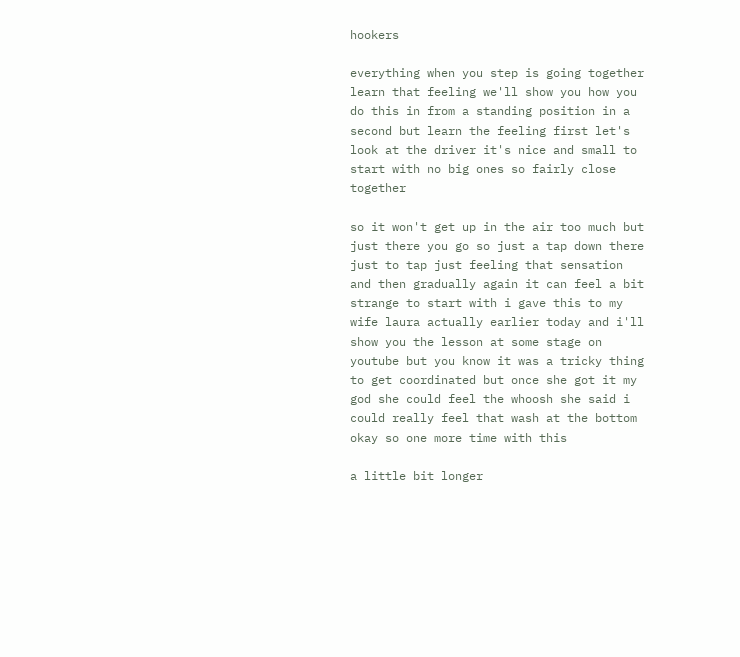hookers

everything when you step is going together learn that feeling we'll show you how you do this in from a standing position in a second but learn the feeling first let's look at the driver it's nice and small to start with no big ones so fairly close together

so it won't get up in the air too much but just there you go so just a tap down there just to tap just feeling that sensation and then gradually again it can feel a bit strange to start with i gave this to my wife laura actually earlier today and i'll show you the lesson at some stage on youtube but you know it was a tricky thing to get coordinated but once she got it my god she could feel the whoosh she said i could really feel that wash at the bottom okay so one more time with this

a little bit longer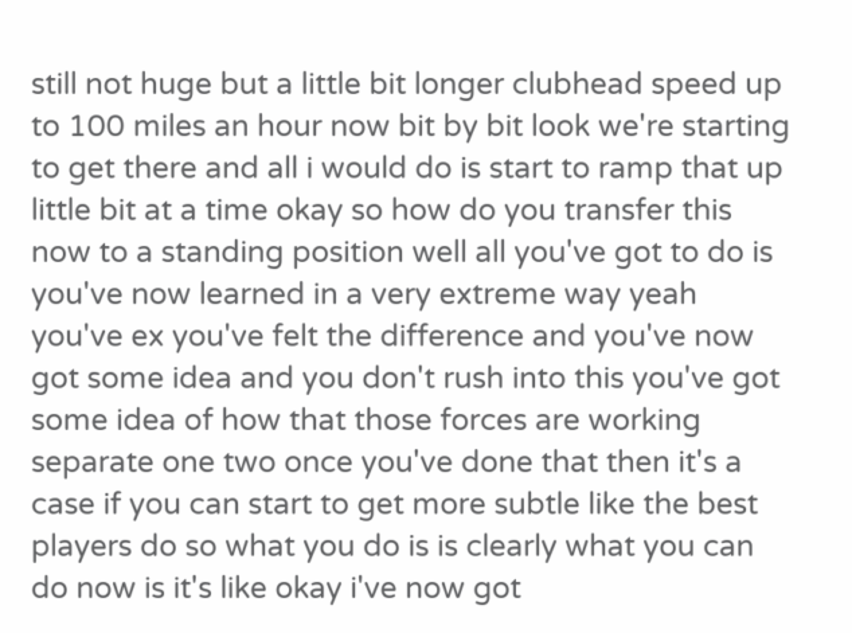still not huge but a little bit longer clubhead speed up to 100 miles an hour now bit by bit look we're starting to get there and all i would do is start to ramp that up little bit at a time okay so how do you transfer this now to a standing position well all you've got to do is you've now learned in a very extreme way yeah you've ex you've felt the difference and you've now got some idea and you don't rush into this you've got some idea of how that those forces are working separate one two once you've done that then it's a case if you can start to get more subtle like the best players do so what you do is is clearly what you can do now is it's like okay i've now got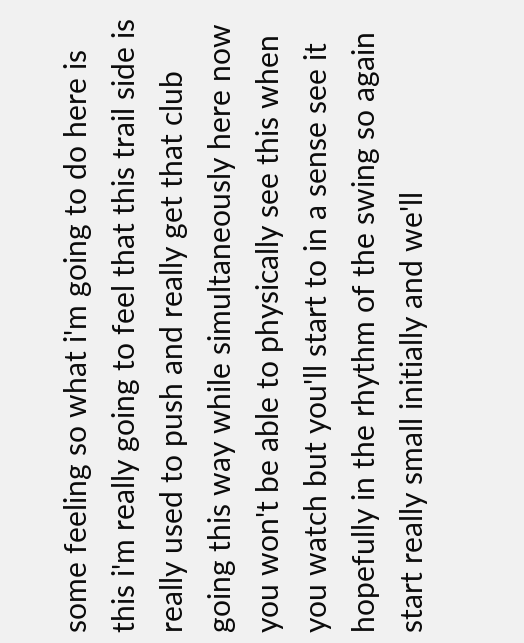some feeling so what i'm going to do here is this i'm really going to feel that this trail side is really used to push and really get that club going this way while simultaneously here now you won't be able to physically see this when you watch but you'll start to in a sense see it hopefully in the rhythm of the swing so again start really small initially and we'll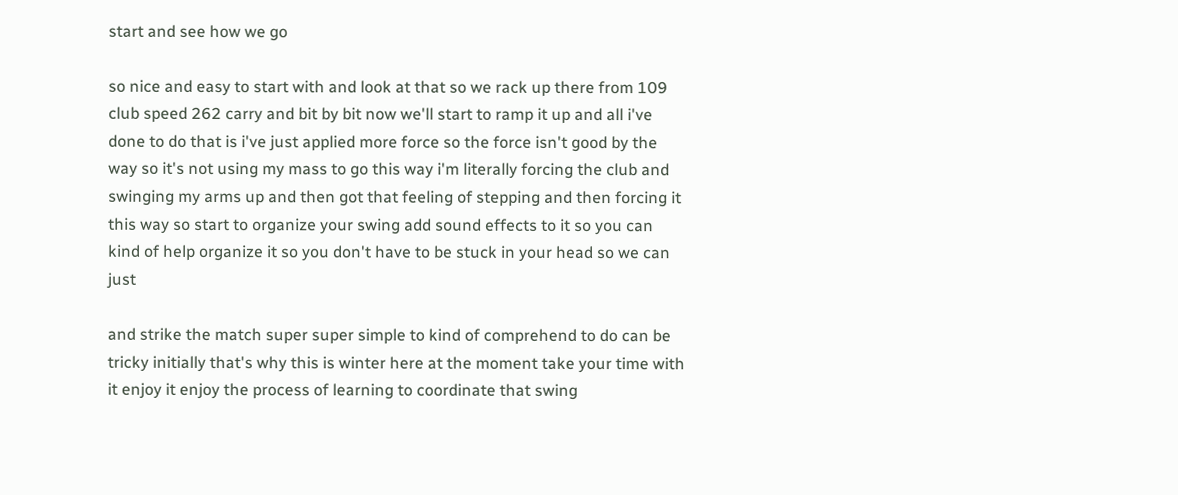start and see how we go

so nice and easy to start with and look at that so we rack up there from 109 club speed 262 carry and bit by bit now we'll start to ramp it up and all i've done to do that is i've just applied more force so the force isn't good by the way so it's not using my mass to go this way i'm literally forcing the club and swinging my arms up and then got that feeling of stepping and then forcing it this way so start to organize your swing add sound effects to it so you can kind of help organize it so you don't have to be stuck in your head so we can just

and strike the match super super simple to kind of comprehend to do can be tricky initially that's why this is winter here at the moment take your time with it enjoy it enjoy the process of learning to coordinate that swing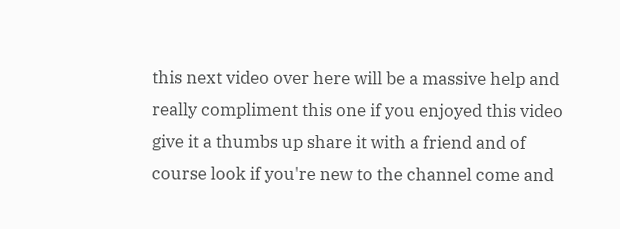this next video over here will be a massive help and really compliment this one if you enjoyed this video give it a thumbs up share it with a friend and of course look if you're new to the channel come and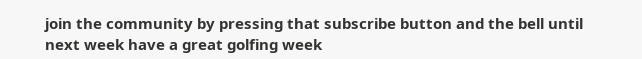join the community by pressing that subscribe button and the bell until next week have a great golfing week